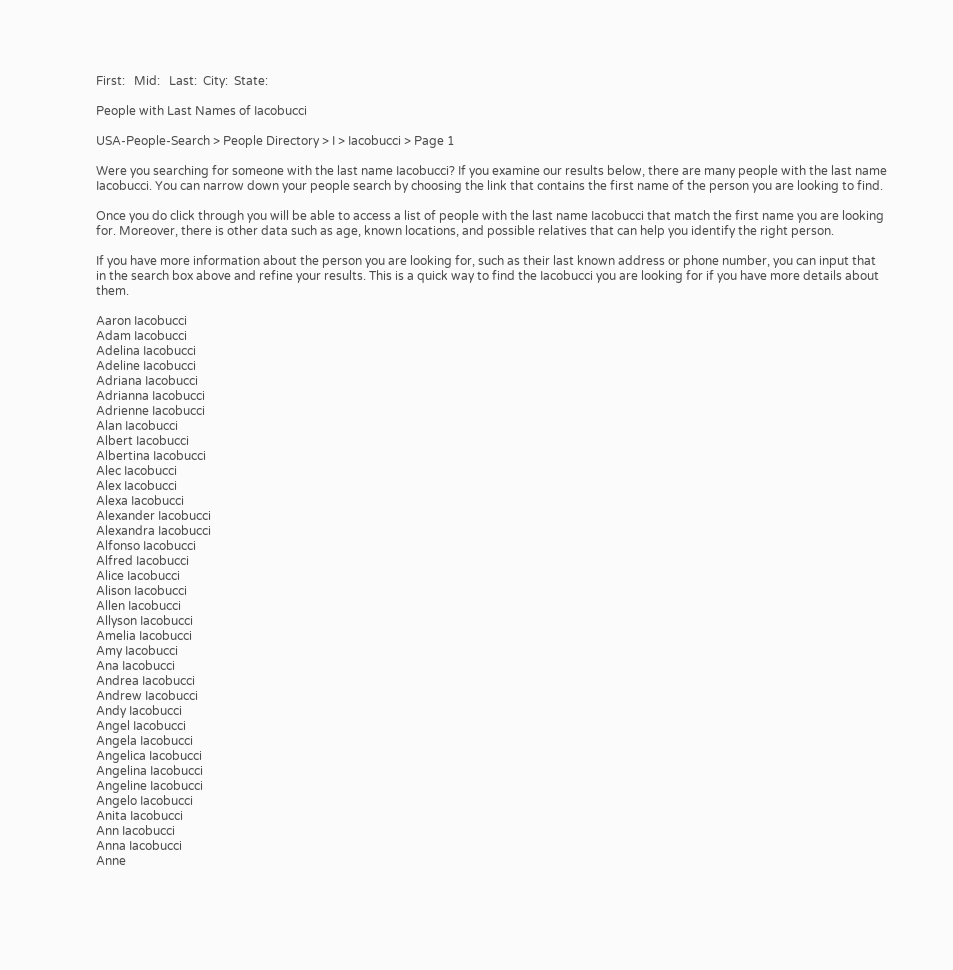First:   Mid:   Last:  City:  State:

People with Last Names of Iacobucci

USA-People-Search > People Directory > I > Iacobucci > Page 1

Were you searching for someone with the last name Iacobucci? If you examine our results below, there are many people with the last name Iacobucci. You can narrow down your people search by choosing the link that contains the first name of the person you are looking to find.

Once you do click through you will be able to access a list of people with the last name Iacobucci that match the first name you are looking for. Moreover, there is other data such as age, known locations, and possible relatives that can help you identify the right person.

If you have more information about the person you are looking for, such as their last known address or phone number, you can input that in the search box above and refine your results. This is a quick way to find the Iacobucci you are looking for if you have more details about them.

Aaron Iacobucci
Adam Iacobucci
Adelina Iacobucci
Adeline Iacobucci
Adriana Iacobucci
Adrianna Iacobucci
Adrienne Iacobucci
Alan Iacobucci
Albert Iacobucci
Albertina Iacobucci
Alec Iacobucci
Alex Iacobucci
Alexa Iacobucci
Alexander Iacobucci
Alexandra Iacobucci
Alfonso Iacobucci
Alfred Iacobucci
Alice Iacobucci
Alison Iacobucci
Allen Iacobucci
Allyson Iacobucci
Amelia Iacobucci
Amy Iacobucci
Ana Iacobucci
Andrea Iacobucci
Andrew Iacobucci
Andy Iacobucci
Angel Iacobucci
Angela Iacobucci
Angelica Iacobucci
Angelina Iacobucci
Angeline Iacobucci
Angelo Iacobucci
Anita Iacobucci
Ann Iacobucci
Anna Iacobucci
Anne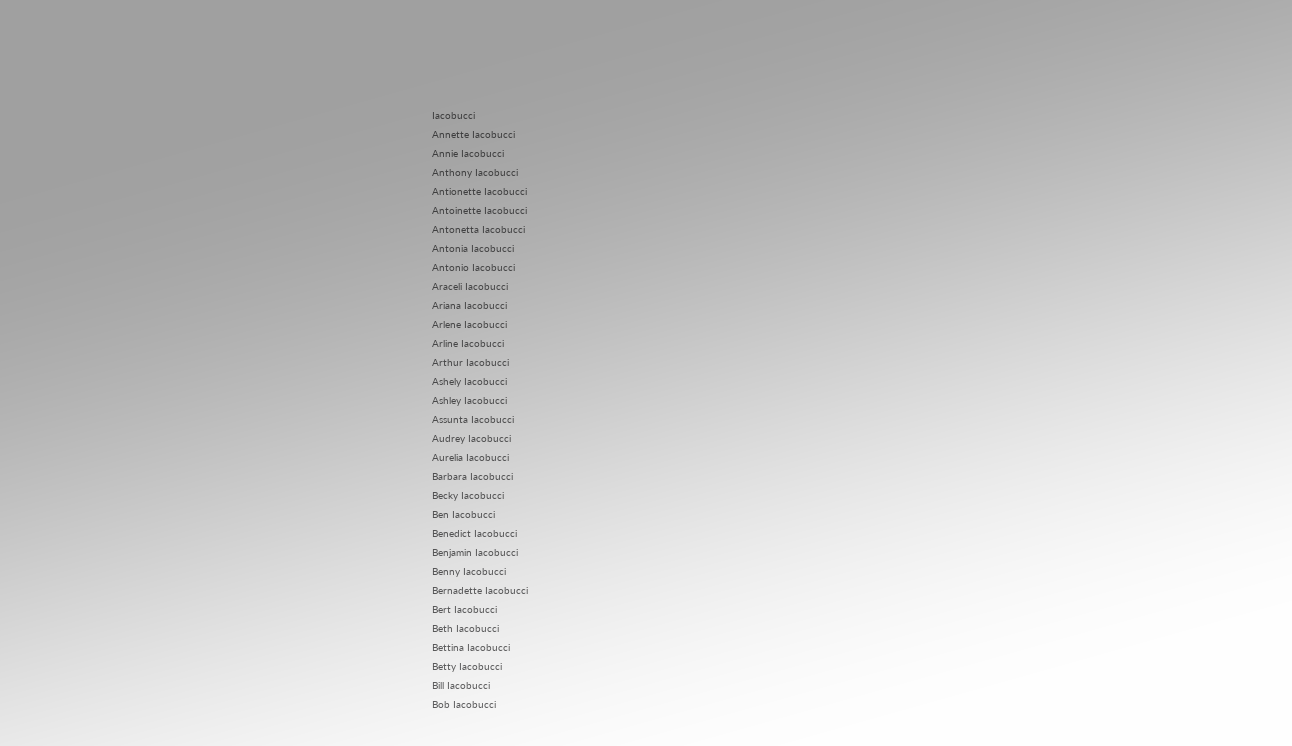Iacobucci
Annette Iacobucci
Annie Iacobucci
Anthony Iacobucci
Antionette Iacobucci
Antoinette Iacobucci
Antonetta Iacobucci
Antonia Iacobucci
Antonio Iacobucci
Araceli Iacobucci
Ariana Iacobucci
Arlene Iacobucci
Arline Iacobucci
Arthur Iacobucci
Ashely Iacobucci
Ashley Iacobucci
Assunta Iacobucci
Audrey Iacobucci
Aurelia Iacobucci
Barbara Iacobucci
Becky Iacobucci
Ben Iacobucci
Benedict Iacobucci
Benjamin Iacobucci
Benny Iacobucci
Bernadette Iacobucci
Bert Iacobucci
Beth Iacobucci
Bettina Iacobucci
Betty Iacobucci
Bill Iacobucci
Bob Iacobucci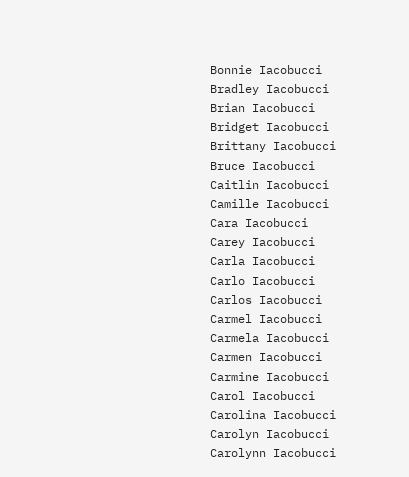Bonnie Iacobucci
Bradley Iacobucci
Brian Iacobucci
Bridget Iacobucci
Brittany Iacobucci
Bruce Iacobucci
Caitlin Iacobucci
Camille Iacobucci
Cara Iacobucci
Carey Iacobucci
Carla Iacobucci
Carlo Iacobucci
Carlos Iacobucci
Carmel Iacobucci
Carmela Iacobucci
Carmen Iacobucci
Carmine Iacobucci
Carol Iacobucci
Carolina Iacobucci
Carolyn Iacobucci
Carolynn Iacobucci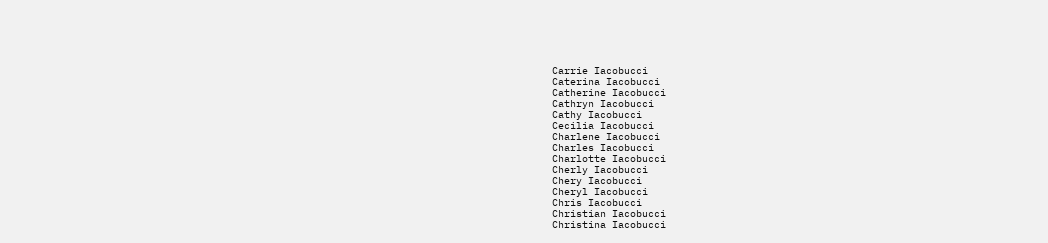Carrie Iacobucci
Caterina Iacobucci
Catherine Iacobucci
Cathryn Iacobucci
Cathy Iacobucci
Cecilia Iacobucci
Charlene Iacobucci
Charles Iacobucci
Charlotte Iacobucci
Cherly Iacobucci
Chery Iacobucci
Cheryl Iacobucci
Chris Iacobucci
Christian Iacobucci
Christina Iacobucci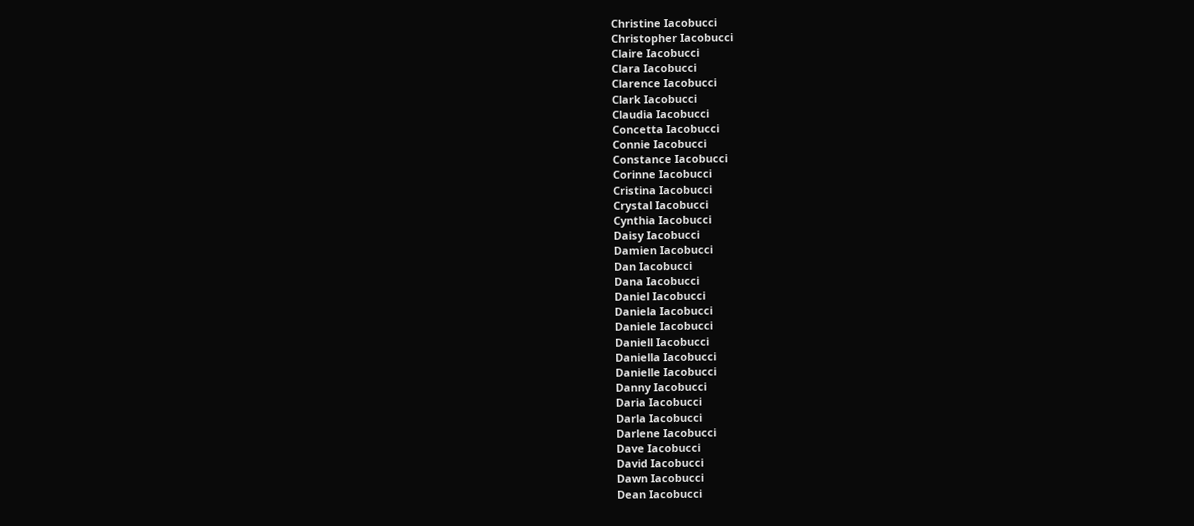Christine Iacobucci
Christopher Iacobucci
Claire Iacobucci
Clara Iacobucci
Clarence Iacobucci
Clark Iacobucci
Claudia Iacobucci
Concetta Iacobucci
Connie Iacobucci
Constance Iacobucci
Corinne Iacobucci
Cristina Iacobucci
Crystal Iacobucci
Cynthia Iacobucci
Daisy Iacobucci
Damien Iacobucci
Dan Iacobucci
Dana Iacobucci
Daniel Iacobucci
Daniela Iacobucci
Daniele Iacobucci
Daniell Iacobucci
Daniella Iacobucci
Danielle Iacobucci
Danny Iacobucci
Daria Iacobucci
Darla Iacobucci
Darlene Iacobucci
Dave Iacobucci
David Iacobucci
Dawn Iacobucci
Dean Iacobucci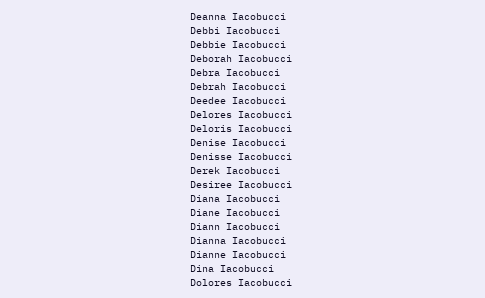Deanna Iacobucci
Debbi Iacobucci
Debbie Iacobucci
Deborah Iacobucci
Debra Iacobucci
Debrah Iacobucci
Deedee Iacobucci
Delores Iacobucci
Deloris Iacobucci
Denise Iacobucci
Denisse Iacobucci
Derek Iacobucci
Desiree Iacobucci
Diana Iacobucci
Diane Iacobucci
Diann Iacobucci
Dianna Iacobucci
Dianne Iacobucci
Dina Iacobucci
Dolores Iacobucci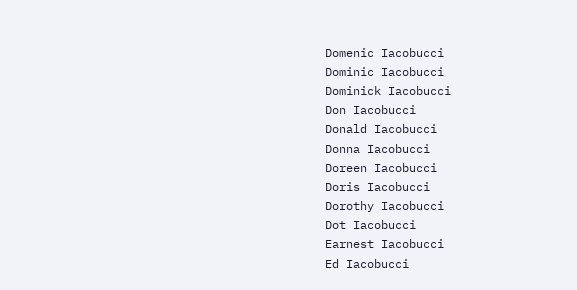Domenic Iacobucci
Dominic Iacobucci
Dominick Iacobucci
Don Iacobucci
Donald Iacobucci
Donna Iacobucci
Doreen Iacobucci
Doris Iacobucci
Dorothy Iacobucci
Dot Iacobucci
Earnest Iacobucci
Ed Iacobucci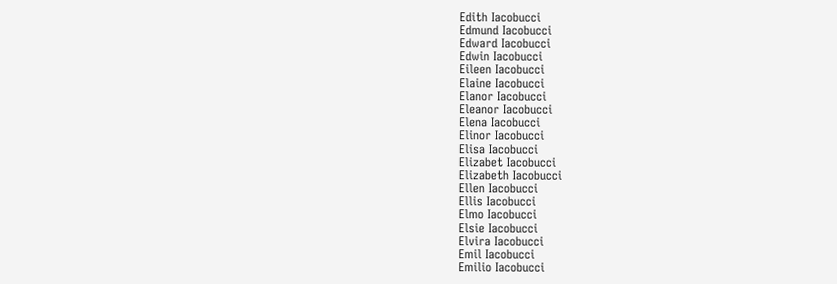Edith Iacobucci
Edmund Iacobucci
Edward Iacobucci
Edwin Iacobucci
Eileen Iacobucci
Elaine Iacobucci
Elanor Iacobucci
Eleanor Iacobucci
Elena Iacobucci
Elinor Iacobucci
Elisa Iacobucci
Elizabet Iacobucci
Elizabeth Iacobucci
Ellen Iacobucci
Ellis Iacobucci
Elmo Iacobucci
Elsie Iacobucci
Elvira Iacobucci
Emil Iacobucci
Emilio Iacobucci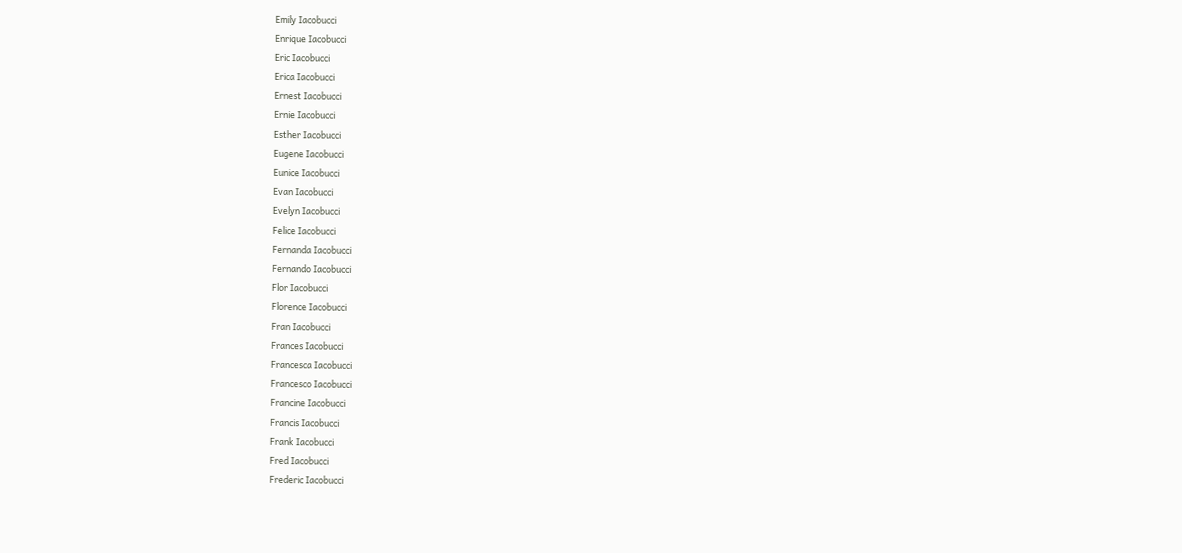Emily Iacobucci
Enrique Iacobucci
Eric Iacobucci
Erica Iacobucci
Ernest Iacobucci
Ernie Iacobucci
Esther Iacobucci
Eugene Iacobucci
Eunice Iacobucci
Evan Iacobucci
Evelyn Iacobucci
Felice Iacobucci
Fernanda Iacobucci
Fernando Iacobucci
Flor Iacobucci
Florence Iacobucci
Fran Iacobucci
Frances Iacobucci
Francesca Iacobucci
Francesco Iacobucci
Francine Iacobucci
Francis Iacobucci
Frank Iacobucci
Fred Iacobucci
Frederic Iacobucci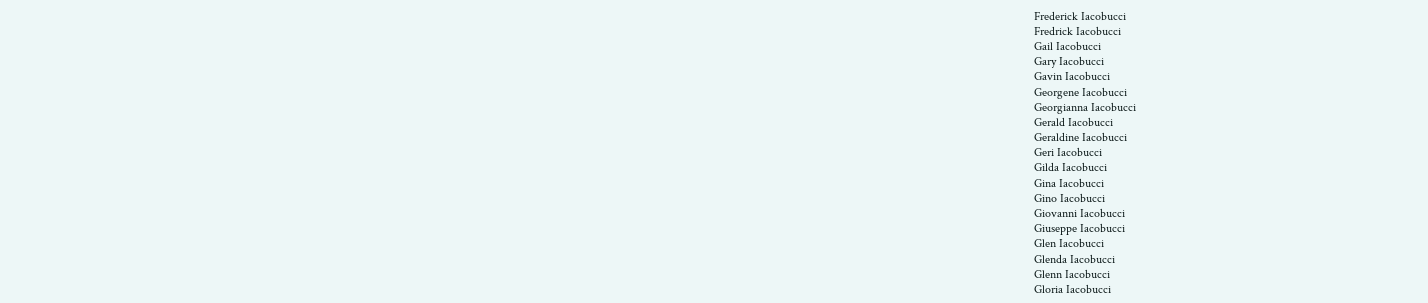Frederick Iacobucci
Fredrick Iacobucci
Gail Iacobucci
Gary Iacobucci
Gavin Iacobucci
Georgene Iacobucci
Georgianna Iacobucci
Gerald Iacobucci
Geraldine Iacobucci
Geri Iacobucci
Gilda Iacobucci
Gina Iacobucci
Gino Iacobucci
Giovanni Iacobucci
Giuseppe Iacobucci
Glen Iacobucci
Glenda Iacobucci
Glenn Iacobucci
Gloria Iacobucci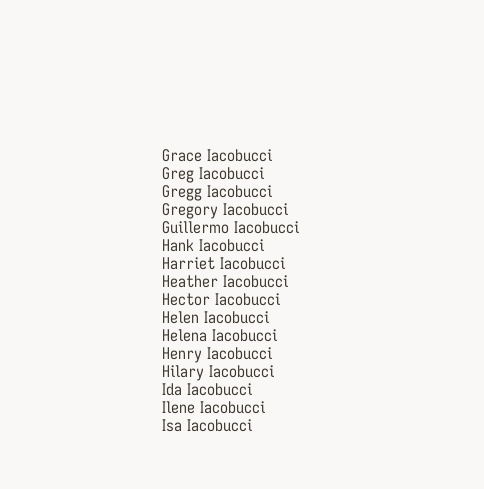Grace Iacobucci
Greg Iacobucci
Gregg Iacobucci
Gregory Iacobucci
Guillermo Iacobucci
Hank Iacobucci
Harriet Iacobucci
Heather Iacobucci
Hector Iacobucci
Helen Iacobucci
Helena Iacobucci
Henry Iacobucci
Hilary Iacobucci
Ida Iacobucci
Ilene Iacobucci
Isa Iacobucci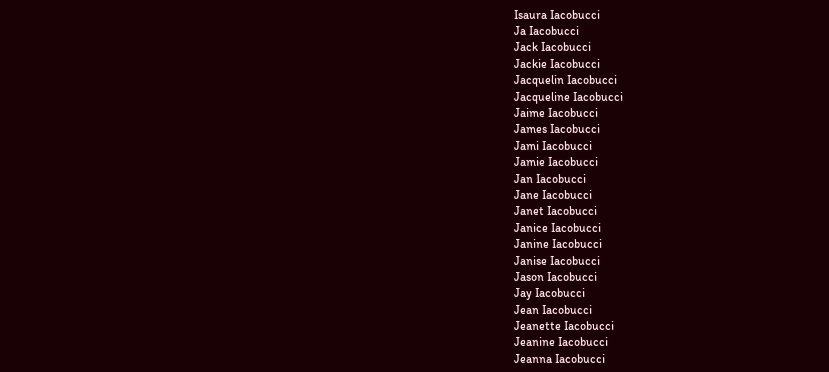Isaura Iacobucci
Ja Iacobucci
Jack Iacobucci
Jackie Iacobucci
Jacquelin Iacobucci
Jacqueline Iacobucci
Jaime Iacobucci
James Iacobucci
Jami Iacobucci
Jamie Iacobucci
Jan Iacobucci
Jane Iacobucci
Janet Iacobucci
Janice Iacobucci
Janine Iacobucci
Janise Iacobucci
Jason Iacobucci
Jay Iacobucci
Jean Iacobucci
Jeanette Iacobucci
Jeanine Iacobucci
Jeanna Iacobucci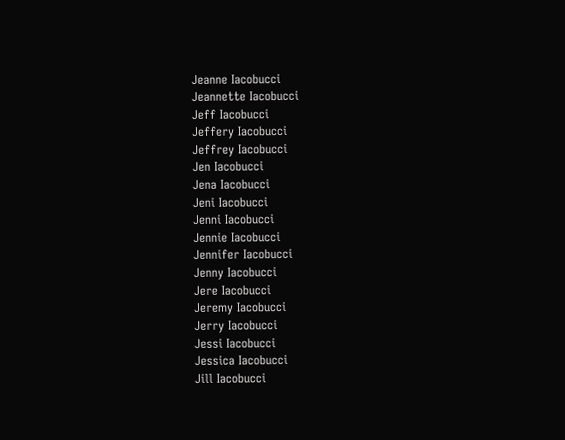Jeanne Iacobucci
Jeannette Iacobucci
Jeff Iacobucci
Jeffery Iacobucci
Jeffrey Iacobucci
Jen Iacobucci
Jena Iacobucci
Jeni Iacobucci
Jenni Iacobucci
Jennie Iacobucci
Jennifer Iacobucci
Jenny Iacobucci
Jere Iacobucci
Jeremy Iacobucci
Jerry Iacobucci
Jessi Iacobucci
Jessica Iacobucci
Jill Iacobucci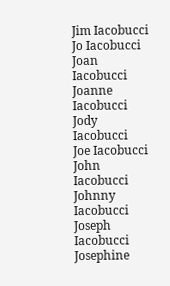Jim Iacobucci
Jo Iacobucci
Joan Iacobucci
Joanne Iacobucci
Jody Iacobucci
Joe Iacobucci
John Iacobucci
Johnny Iacobucci
Joseph Iacobucci
Josephine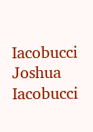Iacobucci
Joshua Iacobucci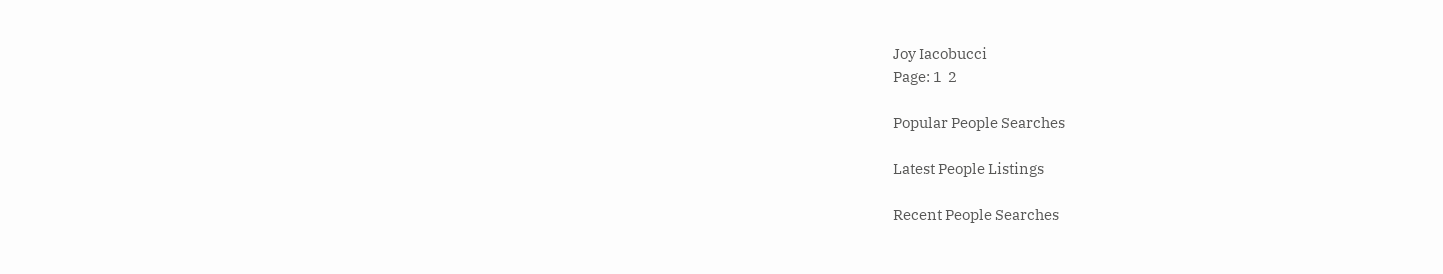Joy Iacobucci
Page: 1  2

Popular People Searches

Latest People Listings

Recent People Searches